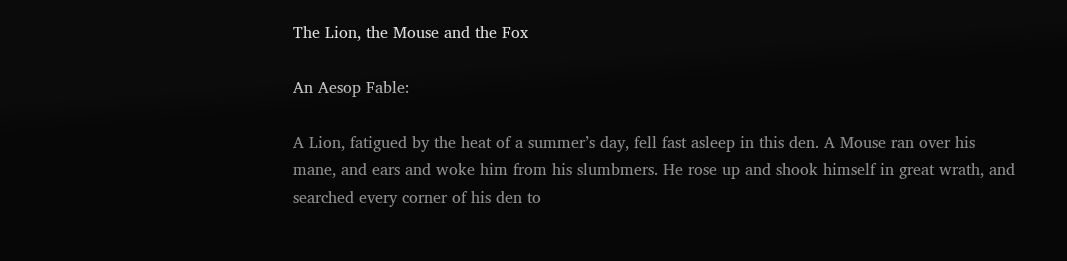The Lion, the Mouse and the Fox

An Aesop Fable:

A Lion, fatigued by the heat of a summer’s day, fell fast asleep in this den. A Mouse ran over his mane, and ears and woke him from his slumbmers. He rose up and shook himself in great wrath, and searched every corner of his den to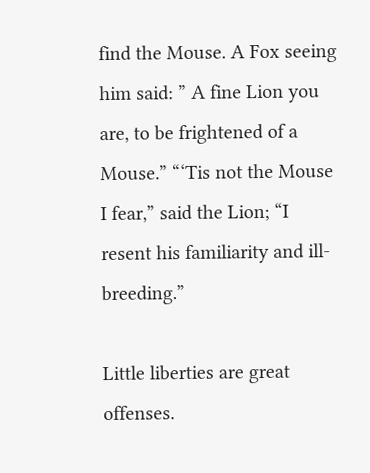find the Mouse. A Fox seeing him said: ” A fine Lion you are, to be frightened of a Mouse.” “‘Tis not the Mouse I fear,” said the Lion; “I resent his familiarity and ill-breeding.”

Little liberties are great offenses.